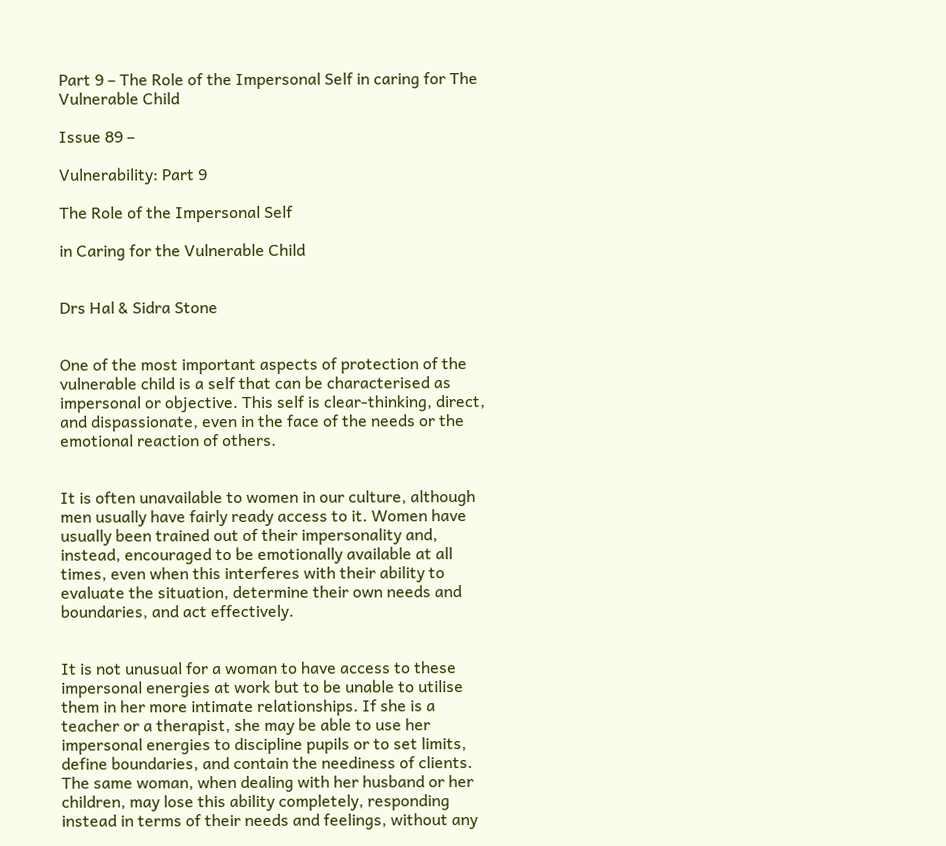Part 9 – The Role of the Impersonal Self in caring for The Vulnerable Child

Issue 89 –

Vulnerability: Part 9

The Role of the Impersonal Self

in Caring for the Vulnerable Child


Drs Hal & Sidra Stone


One of the most important aspects of protection of the vulnerable child is a self that can be characterised as impersonal or objective. This self is clear-thinking, direct, and dispassionate, even in the face of the needs or the emotional reaction of others.


It is often unavailable to women in our culture, although men usually have fairly ready access to it. Women have usually been trained out of their impersonality and, instead, encouraged to be emotionally available at all times, even when this interferes with their ability to evaluate the situation, determine their own needs and boundaries, and act effectively.


It is not unusual for a woman to have access to these impersonal energies at work but to be unable to utilise them in her more intimate relationships. If she is a teacher or a therapist, she may be able to use her impersonal energies to discipline pupils or to set limits, define boundaries, and contain the neediness of clients. The same woman, when dealing with her husband or her children, may lose this ability completely, responding instead in terms of their needs and feelings, without any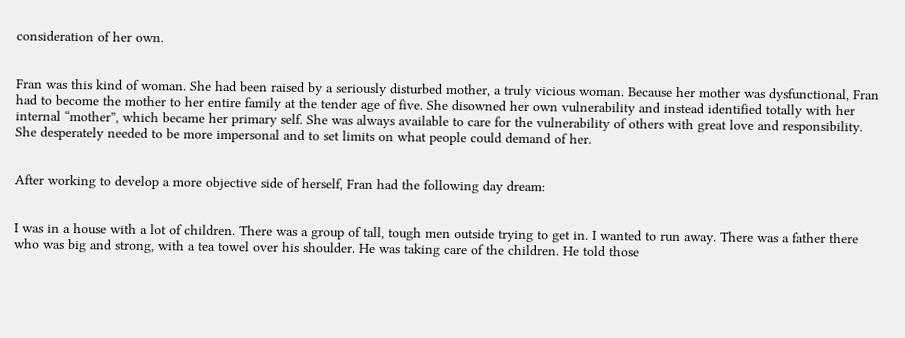consideration of her own.


Fran was this kind of woman. She had been raised by a seriously disturbed mother, a truly vicious woman. Because her mother was dysfunctional, Fran had to become the mother to her entire family at the tender age of five. She disowned her own vulnerability and instead identified totally with her internal “mother”, which became her primary self. She was always available to care for the vulnerability of others with great love and responsibility. She desperately needed to be more impersonal and to set limits on what people could demand of her.


After working to develop a more objective side of herself, Fran had the following day dream:


I was in a house with a lot of children. There was a group of tall, tough men outside trying to get in. I wanted to run away. There was a father there who was big and strong, with a tea towel over his shoulder. He was taking care of the children. He told those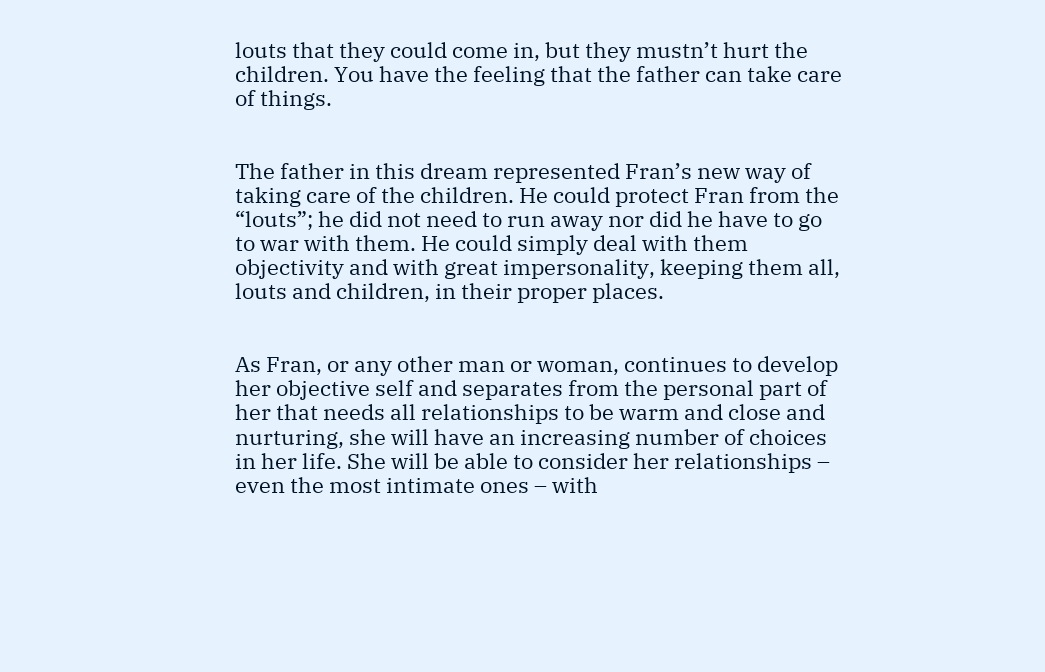louts that they could come in, but they mustn’t hurt the children. You have the feeling that the father can take care of things.


The father in this dream represented Fran’s new way of taking care of the children. He could protect Fran from the “louts”; he did not need to run away nor did he have to go to war with them. He could simply deal with them objectivity and with great impersonality, keeping them all, louts and children, in their proper places.


As Fran, or any other man or woman, continues to develop her objective self and separates from the personal part of her that needs all relationships to be warm and close and nurturing, she will have an increasing number of choices in her life. She will be able to consider her relationships – even the most intimate ones – with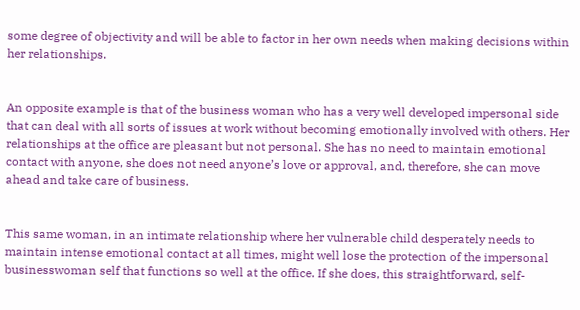some degree of objectivity and will be able to factor in her own needs when making decisions within her relationships.


An opposite example is that of the business woman who has a very well developed impersonal side that can deal with all sorts of issues at work without becoming emotionally involved with others. Her relationships at the office are pleasant but not personal. She has no need to maintain emotional contact with anyone, she does not need anyone’s love or approval, and, therefore, she can move ahead and take care of business.


This same woman, in an intimate relationship where her vulnerable child desperately needs to maintain intense emotional contact at all times, might well lose the protection of the impersonal businesswoman self that functions so well at the office. If she does, this straightforward, self-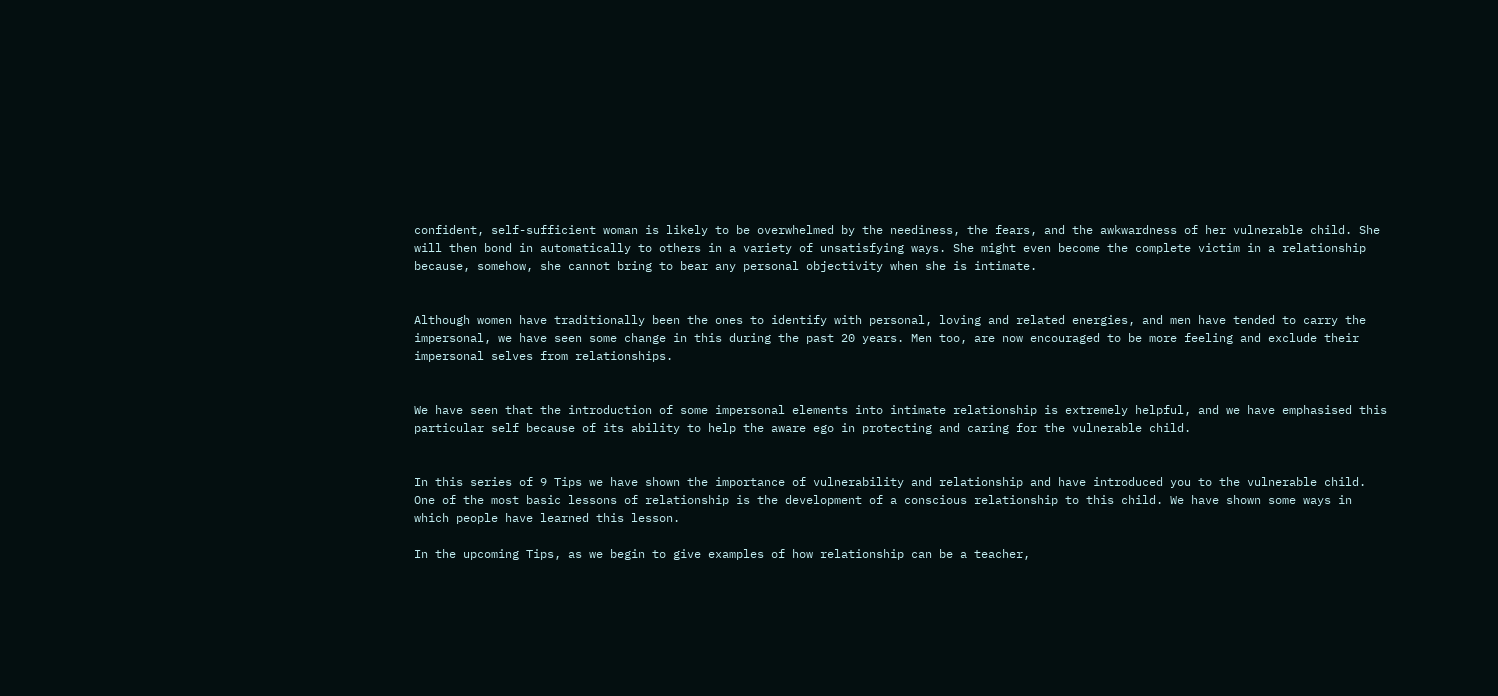confident, self-sufficient woman is likely to be overwhelmed by the neediness, the fears, and the awkwardness of her vulnerable child. She will then bond in automatically to others in a variety of unsatisfying ways. She might even become the complete victim in a relationship because, somehow, she cannot bring to bear any personal objectivity when she is intimate.


Although women have traditionally been the ones to identify with personal, loving and related energies, and men have tended to carry the impersonal, we have seen some change in this during the past 20 years. Men too, are now encouraged to be more feeling and exclude their impersonal selves from relationships.


We have seen that the introduction of some impersonal elements into intimate relationship is extremely helpful, and we have emphasised this particular self because of its ability to help the aware ego in protecting and caring for the vulnerable child.


In this series of 9 Tips we have shown the importance of vulnerability and relationship and have introduced you to the vulnerable child. One of the most basic lessons of relationship is the development of a conscious relationship to this child. We have shown some ways in which people have learned this lesson.

In the upcoming Tips, as we begin to give examples of how relationship can be a teacher,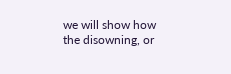we will show how the disowning, or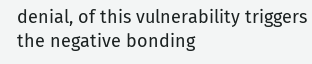denial, of this vulnerability triggers the negative bonding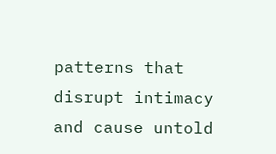patterns that disrupt intimacy and cause untold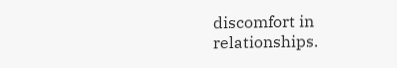discomfort in relationships.